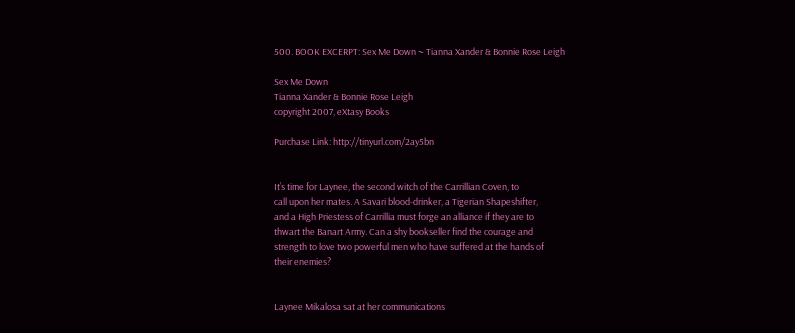500. BOOK EXCERPT: Sex Me Down ~ Tianna Xander & Bonnie Rose Leigh

Sex Me Down
Tianna Xander & Bonnie Rose Leigh
copyright 2007, eXtasy Books

Purchase Link: http://tinyurl.com/2ay5bn


It’s time for Laynee, the second witch of the Carrillian Coven, to
call upon her mates. A Savari blood-drinker, a Tigerian Shapeshifter,
and a High Priestess of Carrillia must forge an alliance if they are to
thwart the Banart Army. Can a shy bookseller find the courage and
strength to love two powerful men who have suffered at the hands of
their enemies?


Laynee Mikalosa sat at her communications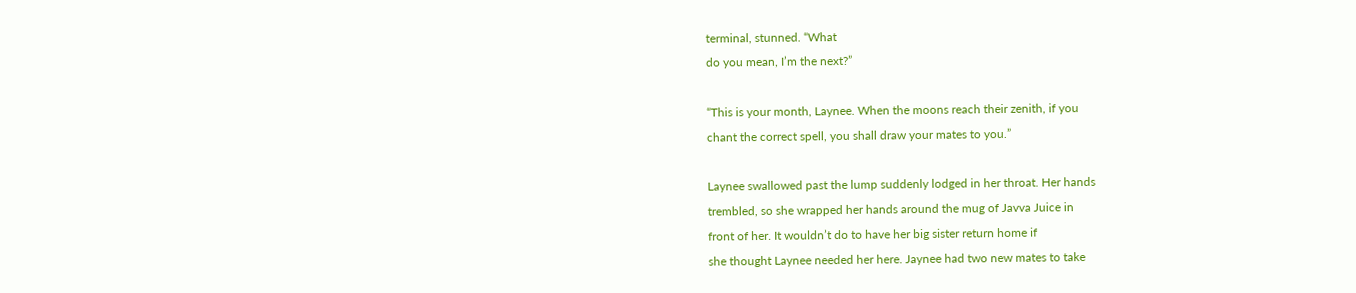terminal, stunned. “What
do you mean, I’m the next?”

“This is your month, Laynee. When the moons reach their zenith, if you
chant the correct spell, you shall draw your mates to you.”

Laynee swallowed past the lump suddenly lodged in her throat. Her hands
trembled, so she wrapped her hands around the mug of Javva Juice in
front of her. It wouldn’t do to have her big sister return home if
she thought Laynee needed her here. Jaynee had two new mates to take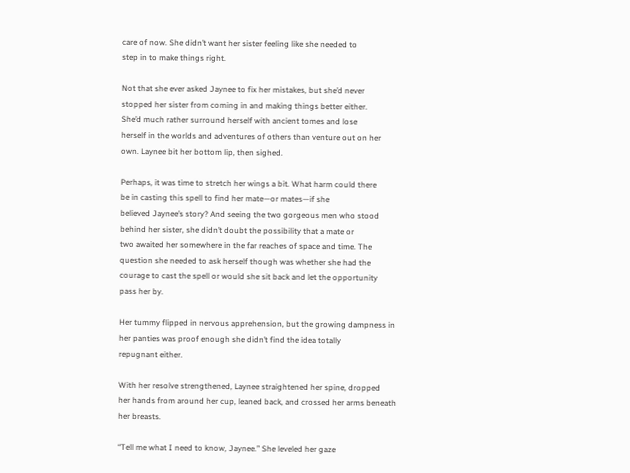care of now. She didn’t want her sister feeling like she needed to
step in to make things right.

Not that she ever asked Jaynee to fix her mistakes, but she’d never
stopped her sister from coming in and making things better either.
She’d much rather surround herself with ancient tomes and lose
herself in the worlds and adventures of others than venture out on her
own. Laynee bit her bottom lip, then sighed.

Perhaps, it was time to stretch her wings a bit. What harm could there
be in casting this spell to find her mate—or mates—if she
believed Jaynee’s story? And seeing the two gorgeous men who stood
behind her sister, she didn’t doubt the possibility that a mate or
two awaited her somewhere in the far reaches of space and time. The
question she needed to ask herself though was whether she had the
courage to cast the spell or would she sit back and let the opportunity
pass her by.

Her tummy flipped in nervous apprehension, but the growing dampness in
her panties was proof enough she didn’t find the idea totally
repugnant either.

With her resolve strengthened, Laynee straightened her spine, dropped
her hands from around her cup, leaned back, and crossed her arms beneath
her breasts.

“Tell me what I need to know, Jaynee.” She leveled her gaze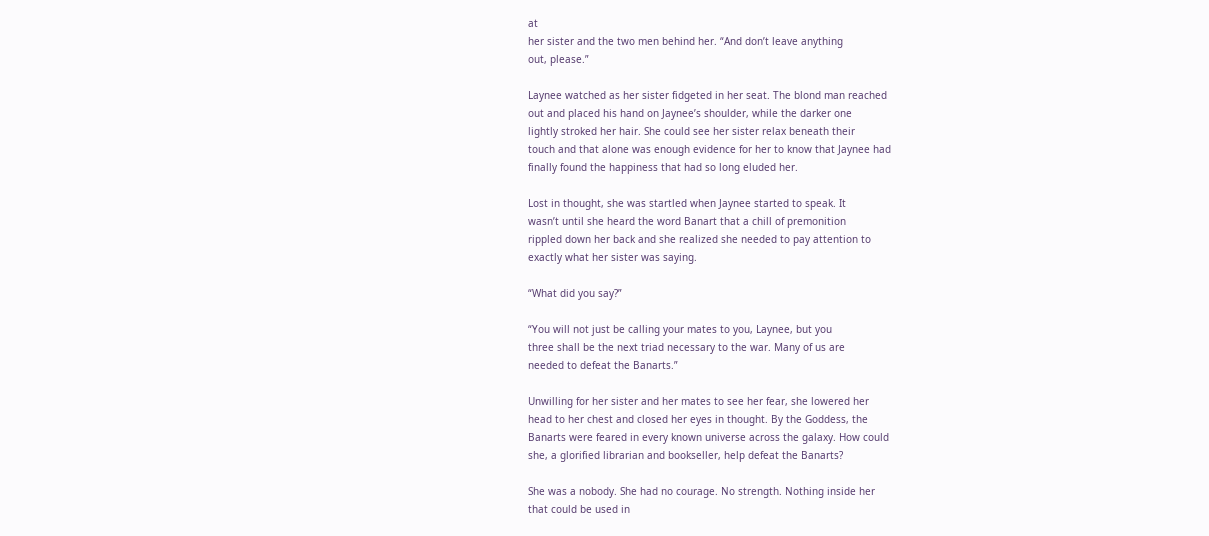at
her sister and the two men behind her. “And don’t leave anything
out, please.”

Laynee watched as her sister fidgeted in her seat. The blond man reached
out and placed his hand on Jaynee’s shoulder, while the darker one
lightly stroked her hair. She could see her sister relax beneath their
touch and that alone was enough evidence for her to know that Jaynee had
finally found the happiness that had so long eluded her.

Lost in thought, she was startled when Jaynee started to speak. It
wasn’t until she heard the word Banart that a chill of premonition
rippled down her back and she realized she needed to pay attention to
exactly what her sister was saying.

“What did you say?”

“You will not just be calling your mates to you, Laynee, but you
three shall be the next triad necessary to the war. Many of us are
needed to defeat the Banarts.”

Unwilling for her sister and her mates to see her fear, she lowered her
head to her chest and closed her eyes in thought. By the Goddess, the
Banarts were feared in every known universe across the galaxy. How could
she, a glorified librarian and bookseller, help defeat the Banarts?

She was a nobody. She had no courage. No strength. Nothing inside her
that could be used in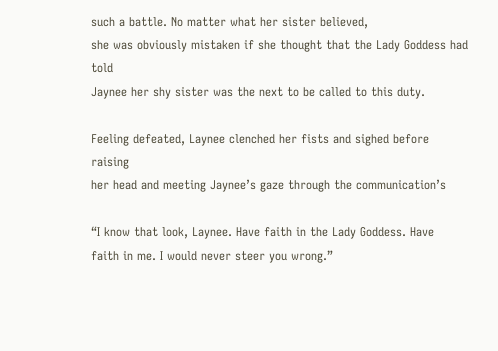such a battle. No matter what her sister believed,
she was obviously mistaken if she thought that the Lady Goddess had told
Jaynee her shy sister was the next to be called to this duty.

Feeling defeated, Laynee clenched her fists and sighed before raising
her head and meeting Jaynee’s gaze through the communication’s

“I know that look, Laynee. Have faith in the Lady Goddess. Have
faith in me. I would never steer you wrong.”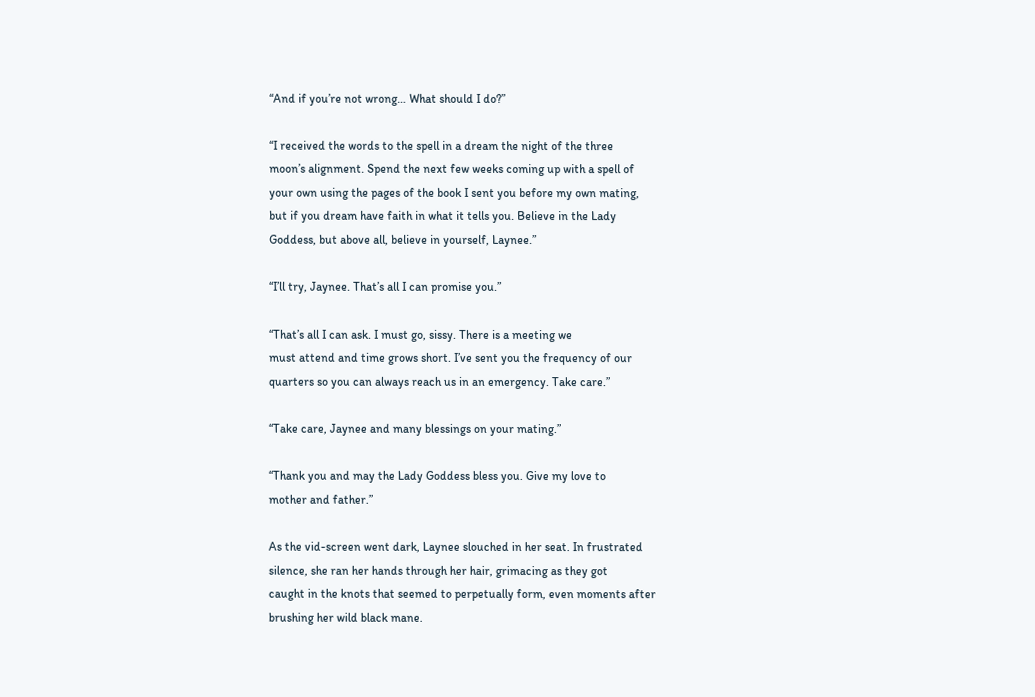“And if you’re not wrong… What should I do?”

“I received the words to the spell in a dream the night of the three
moon’s alignment. Spend the next few weeks coming up with a spell of
your own using the pages of the book I sent you before my own mating,
but if you dream have faith in what it tells you. Believe in the Lady
Goddess, but above all, believe in yourself, Laynee.”

“I’ll try, Jaynee. That’s all I can promise you.”

“That’s all I can ask. I must go, sissy. There is a meeting we
must attend and time grows short. I’ve sent you the frequency of our
quarters so you can always reach us in an emergency. Take care.”

“Take care, Jaynee and many blessings on your mating.”

“Thank you and may the Lady Goddess bless you. Give my love to
mother and father.”

As the vid-screen went dark, Laynee slouched in her seat. In frustrated
silence, she ran her hands through her hair, grimacing as they got
caught in the knots that seemed to perpetually form, even moments after
brushing her wild black mane.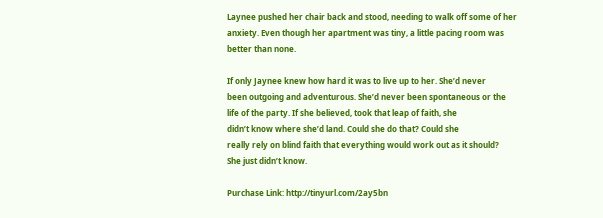Laynee pushed her chair back and stood, needing to walk off some of her
anxiety. Even though her apartment was tiny, a little pacing room was
better than none.

If only Jaynee knew how hard it was to live up to her. She’d never
been outgoing and adventurous. She’d never been spontaneous or the
life of the party. If she believed, took that leap of faith, she
didn’t know where she’d land. Could she do that? Could she
really rely on blind faith that everything would work out as it should?
She just didn’t know.

Purchase Link: http://tinyurl.com/2ay5bn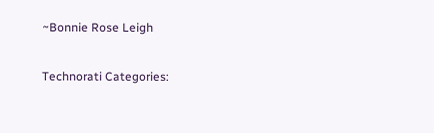~Bonnie Rose Leigh

Technorati Categories: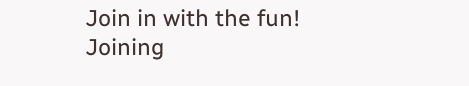Join in with the fun!
Joining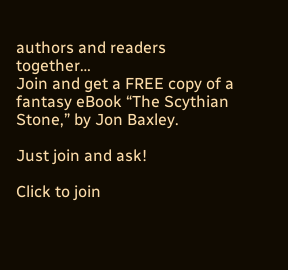authors and readers together…
Join and get a FREE copy of a fantasy eBook “The Scythian Stone,” by Jon Baxley.

Just join and ask!

Click to join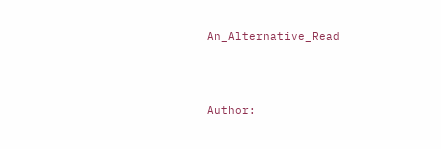An_Alternative_Read



Author: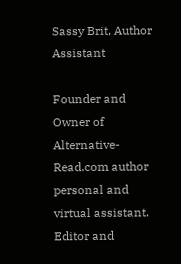Sassy Brit, Author Assistant

Founder and Owner of Alternative-Read.com author personal and virtual assistant. Editor and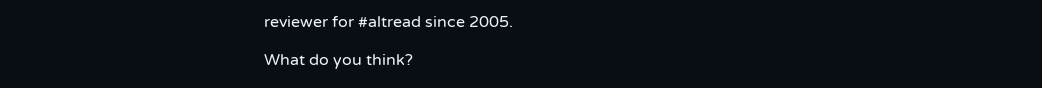reviewer for #altread since 2005.

What do you think?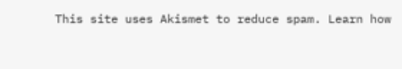This site uses Akismet to reduce spam. Learn how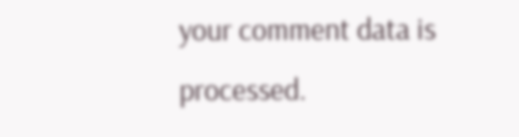your comment data is processed.